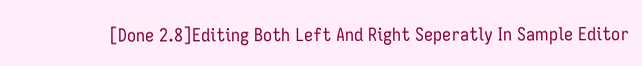[Done 2.8]Editing Both Left And Right Seperatly In Sample Editor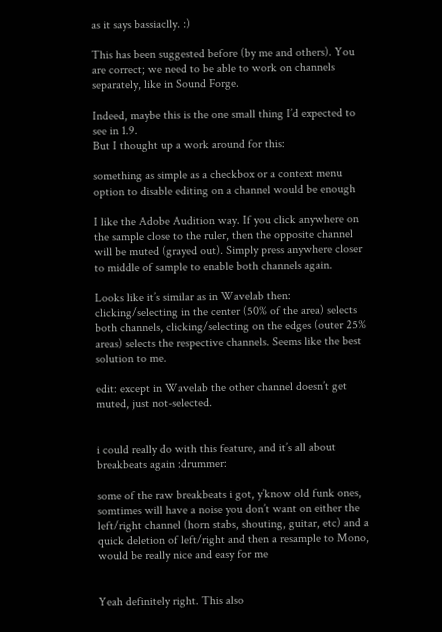as it says bassiaclly. :)

This has been suggested before (by me and others). You are correct; we need to be able to work on channels separately, like in Sound Forge.

Indeed, maybe this is the one small thing I’d expected to see in 1.9.
But I thought up a work around for this:

something as simple as a checkbox or a context menu option to disable editing on a channel would be enough

I like the Adobe Audition way. If you click anywhere on the sample close to the ruler, then the opposite channel will be muted (grayed out). Simply press anywhere closer to middle of sample to enable both channels again.

Looks like it’s similar as in Wavelab then: clicking/selecting in the center (50% of the area) selects both channels, clicking/selecting on the edges (outer 25% areas) selects the respective channels. Seems like the best solution to me.

edit: except in Wavelab the other channel doesn’t get muted, just not-selected.


i could really do with this feature, and it’s all about breakbeats again :drummer:

some of the raw breakbeats i got, y’know old funk ones, somtimes will have a noise you don’t want on either the left/right channel (horn stabs, shouting, guitar, etc) and a quick deletion of left/right and then a resample to Mono, would be really nice and easy for me


Yeah definitely right. This also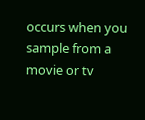occurs when you sample from a movie or tv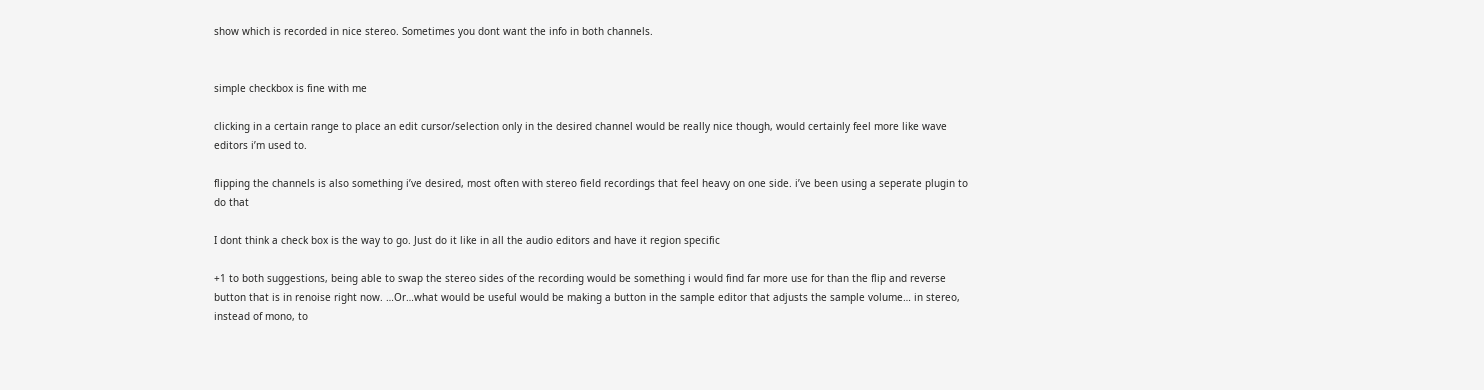show which is recorded in nice stereo. Sometimes you dont want the info in both channels.


simple checkbox is fine with me

clicking in a certain range to place an edit cursor/selection only in the desired channel would be really nice though, would certainly feel more like wave editors i’m used to.

flipping the channels is also something i’ve desired, most often with stereo field recordings that feel heavy on one side. i’ve been using a seperate plugin to do that

I dont think a check box is the way to go. Just do it like in all the audio editors and have it region specific

+1 to both suggestions, being able to swap the stereo sides of the recording would be something i would find far more use for than the flip and reverse button that is in renoise right now. …Or…what would be useful would be making a button in the sample editor that adjusts the sample volume… in stereo, instead of mono, to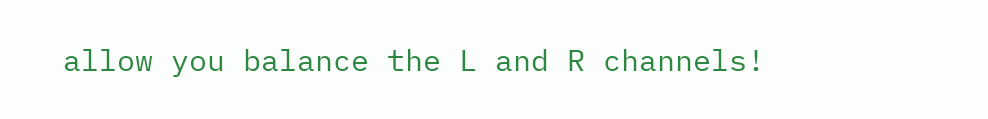allow you balance the L and R channels!